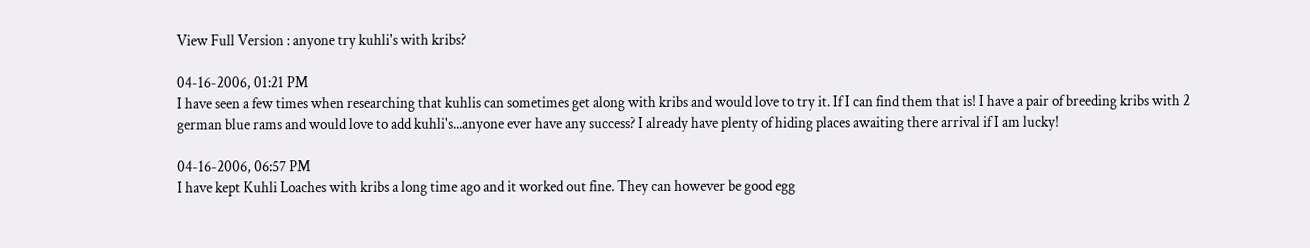View Full Version : anyone try kuhli's with kribs?

04-16-2006, 01:21 PM
I have seen a few times when researching that kuhlis can sometimes get along with kribs and would love to try it. If I can find them that is! I have a pair of breeding kribs with 2 german blue rams and would love to add kuhli's...anyone ever have any success? I already have plenty of hiding places awaiting there arrival if I am lucky!

04-16-2006, 06:57 PM
I have kept Kuhli Loaches with kribs a long time ago and it worked out fine. They can however be good egg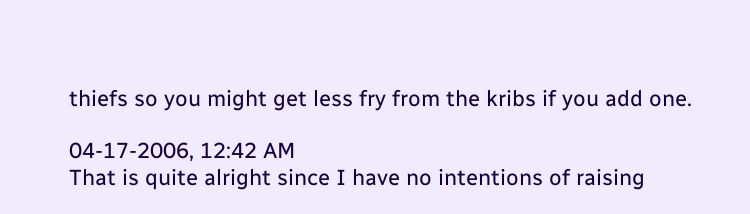thiefs so you might get less fry from the kribs if you add one.

04-17-2006, 12:42 AM
That is quite alright since I have no intentions of raising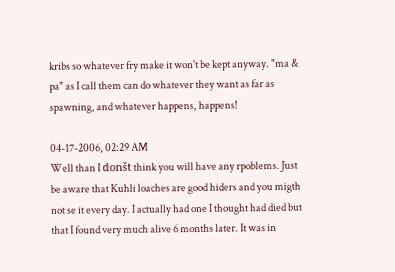kribs so whatever fry make it won't be kept anyway. "ma & pa" as I call them can do whatever they want as far as spawning, and whatever happens, happens!

04-17-2006, 02:29 AM
Well than I donšt think you will have any rpoblems. Just be aware that Kuhli loaches are good hiders and you migth not se it every day. I actually had one I thought had died but that I found very much alive 6 months later. It was in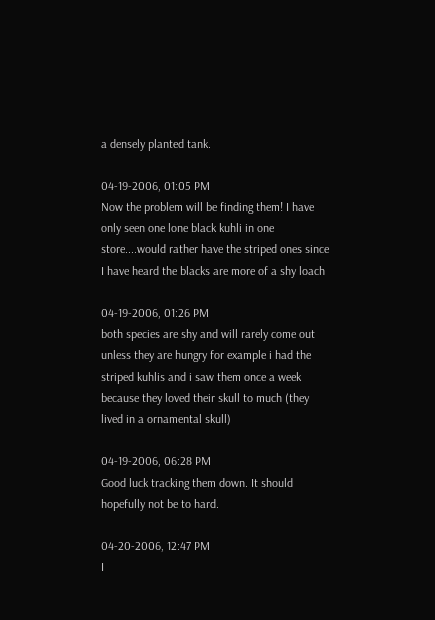a densely planted tank.

04-19-2006, 01:05 PM
Now the problem will be finding them! I have only seen one lone black kuhli in one store....would rather have the striped ones since I have heard the blacks are more of a shy loach

04-19-2006, 01:26 PM
both species are shy and will rarely come out unless they are hungry for example i had the striped kuhlis and i saw them once a week because they loved their skull to much (they lived in a ornamental skull)

04-19-2006, 06:28 PM
Good luck tracking them down. It should hopefully not be to hard.

04-20-2006, 12:47 PM
I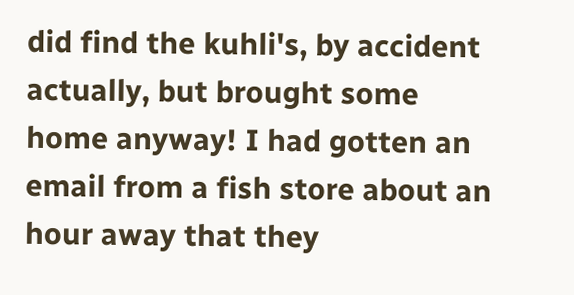did find the kuhli's, by accident actually, but brought some home anyway! I had gotten an email from a fish store about an hour away that they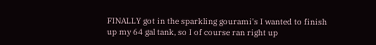FINALLY got in the sparkling gourami's I wanted to finish up my 64 gal tank, so I of course ran right up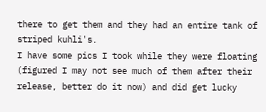there to get them and they had an entire tank of striped kuhli's.
I have some pics I took while they were floating (figured I may not see much of them after their release, better do it now) and did get lucky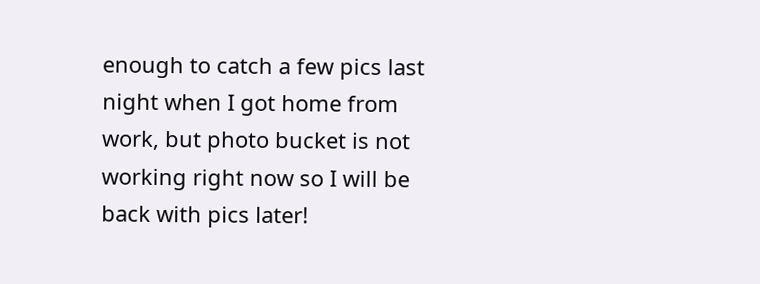enough to catch a few pics last night when I got home from work, but photo bucket is not working right now so I will be back with pics later!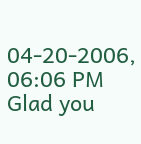04-20-2006, 06:06 PM
Glad you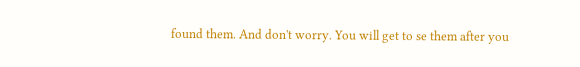found them. And don't worry. You will get to se them after you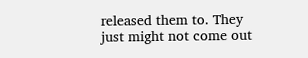released them to. They just might not come out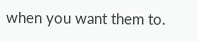when you want them to.